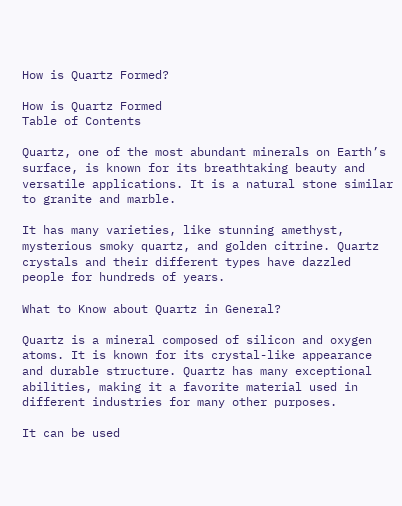How is Quartz Formed?

How is Quartz Formed
Table of Contents

Quartz, one of the most abundant minerals on Earth’s surface, is known for its breathtaking beauty and versatile applications. It is a natural stone similar to granite and marble.

It has many varieties, like stunning amethyst, mysterious smoky quartz, and golden citrine. Quartz crystals and their different types have dazzled people for hundreds of years.

What to Know about Quartz in General?

Quartz is a mineral composed of silicon and oxygen atoms. It is known for its crystal-like appearance and durable structure. Quartz has many exceptional abilities, making it a favorite material used in different industries for many other purposes.

It can be used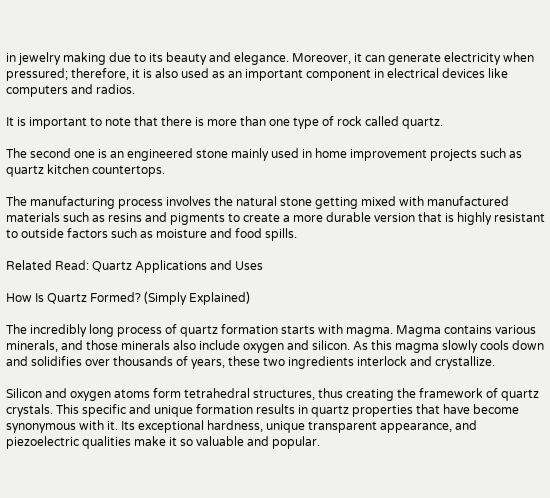in jewelry making due to its beauty and elegance. Moreover, it can generate electricity when pressured; therefore, it is also used as an important component in electrical devices like computers and radios.

It is important to note that there is more than one type of rock called quartz.

The second one is an engineered stone mainly used in home improvement projects such as quartz kitchen countertops.

The manufacturing process involves the natural stone getting mixed with manufactured materials such as resins and pigments to create a more durable version that is highly resistant to outside factors such as moisture and food spills.

Related Read: Quartz Applications and Uses

How Is Quartz Formed? (Simply Explained)

The incredibly long process of quartz formation starts with magma. Magma contains various minerals, and those minerals also include oxygen and silicon. As this magma slowly cools down and solidifies over thousands of years, these two ingredients interlock and crystallize.

Silicon and oxygen atoms form tetrahedral structures, thus creating the framework of quartz crystals. This specific and unique formation results in quartz properties that have become synonymous with it. Its exceptional hardness, unique transparent appearance, and piezoelectric qualities make it so valuable and popular.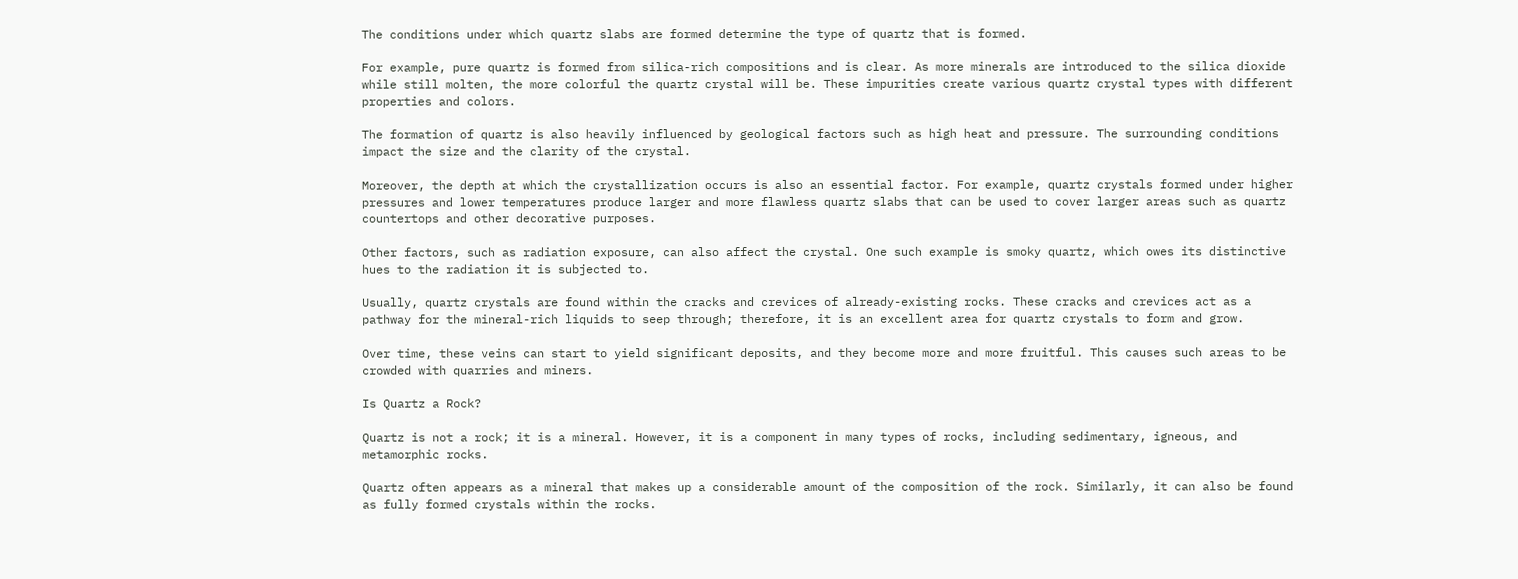The conditions under which quartz slabs are formed determine the type of quartz that is formed.

For example, pure quartz is formed from silica-rich compositions and is clear. As more minerals are introduced to the silica dioxide while still molten, the more colorful the quartz crystal will be. These impurities create various quartz crystal types with different properties and colors.

The formation of quartz is also heavily influenced by geological factors such as high heat and pressure. The surrounding conditions impact the size and the clarity of the crystal.

Moreover, the depth at which the crystallization occurs is also an essential factor. For example, quartz crystals formed under higher pressures and lower temperatures produce larger and more flawless quartz slabs that can be used to cover larger areas such as quartz countertops and other decorative purposes.

Other factors, such as radiation exposure, can also affect the crystal. One such example is smoky quartz, which owes its distinctive hues to the radiation it is subjected to.

Usually, quartz crystals are found within the cracks and crevices of already-existing rocks. These cracks and crevices act as a pathway for the mineral-rich liquids to seep through; therefore, it is an excellent area for quartz crystals to form and grow.

Over time, these veins can start to yield significant deposits, and they become more and more fruitful. This causes such areas to be crowded with quarries and miners.

Is Quartz a Rock?

Quartz is not a rock; it is a mineral. However, it is a component in many types of rocks, including sedimentary, igneous, and metamorphic rocks.

Quartz often appears as a mineral that makes up a considerable amount of the composition of the rock. Similarly, it can also be found as fully formed crystals within the rocks.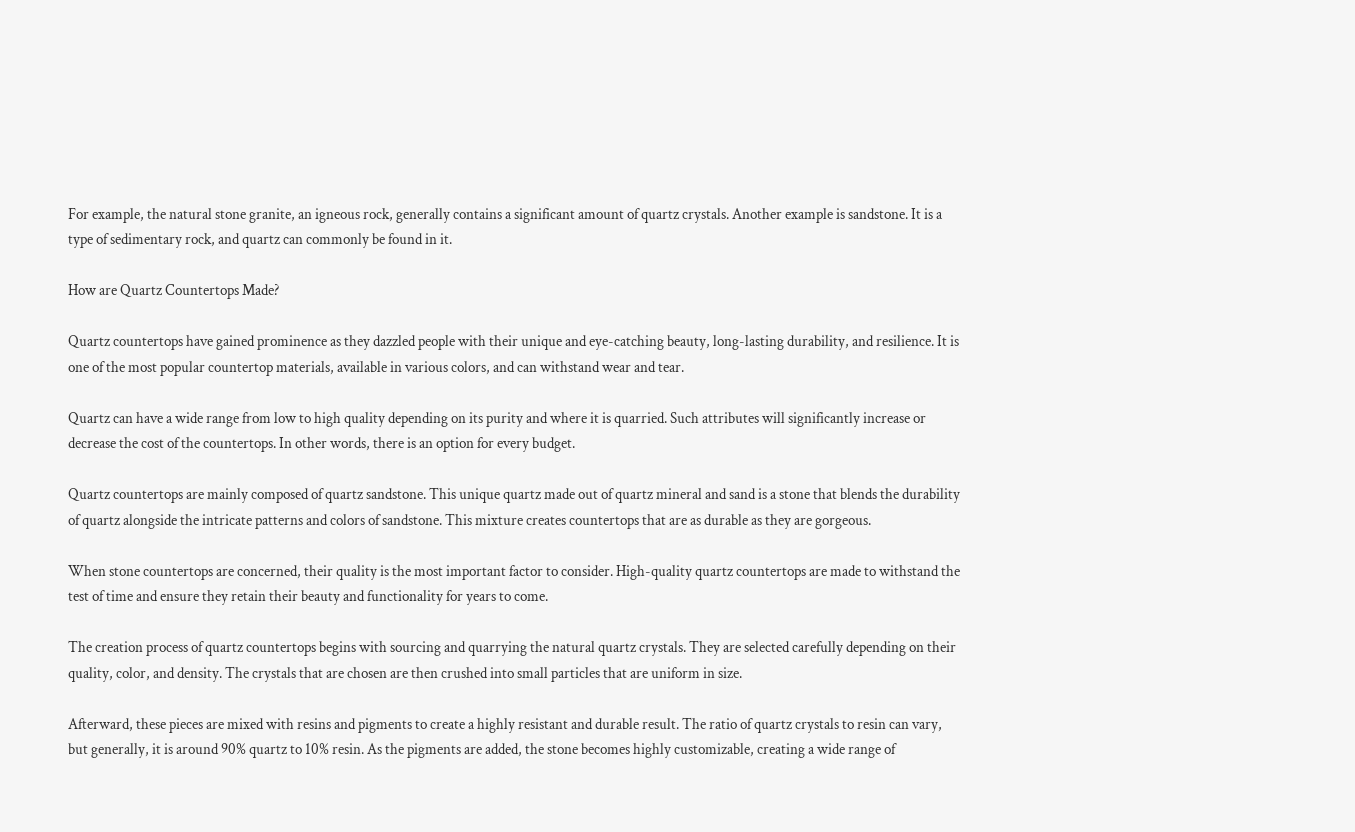For example, the natural stone granite, an igneous rock, generally contains a significant amount of quartz crystals. Another example is sandstone. It is a type of sedimentary rock, and quartz can commonly be found in it.

How are Quartz Countertops Made?

Quartz countertops have gained prominence as they dazzled people with their unique and eye-catching beauty, long-lasting durability, and resilience. It is one of the most popular countertop materials, available in various colors, and can withstand wear and tear.

Quartz can have a wide range from low to high quality depending on its purity and where it is quarried. Such attributes will significantly increase or decrease the cost of the countertops. In other words, there is an option for every budget.

Quartz countertops are mainly composed of quartz sandstone. This unique quartz made out of quartz mineral and sand is a stone that blends the durability of quartz alongside the intricate patterns and colors of sandstone. This mixture creates countertops that are as durable as they are gorgeous.

When stone countertops are concerned, their quality is the most important factor to consider. High-quality quartz countertops are made to withstand the test of time and ensure they retain their beauty and functionality for years to come.

The creation process of quartz countertops begins with sourcing and quarrying the natural quartz crystals. They are selected carefully depending on their quality, color, and density. The crystals that are chosen are then crushed into small particles that are uniform in size.

Afterward, these pieces are mixed with resins and pigments to create a highly resistant and durable result. The ratio of quartz crystals to resin can vary, but generally, it is around 90% quartz to 10% resin. As the pigments are added, the stone becomes highly customizable, creating a wide range of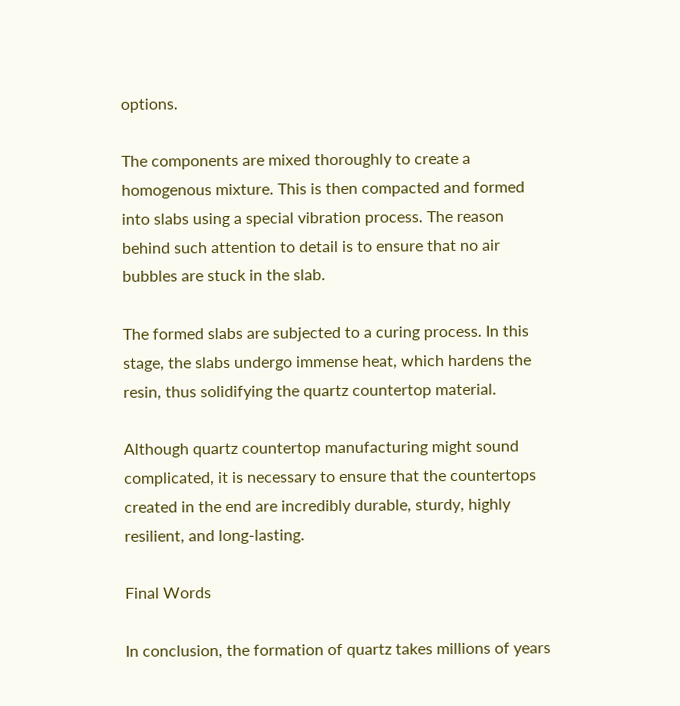options.

The components are mixed thoroughly to create a homogenous mixture. This is then compacted and formed into slabs using a special vibration process. The reason behind such attention to detail is to ensure that no air bubbles are stuck in the slab.

The formed slabs are subjected to a curing process. In this stage, the slabs undergo immense heat, which hardens the resin, thus solidifying the quartz countertop material.

Although quartz countertop manufacturing might sound complicated, it is necessary to ensure that the countertops created in the end are incredibly durable, sturdy, highly resilient, and long-lasting.

Final Words

In conclusion, the formation of quartz takes millions of years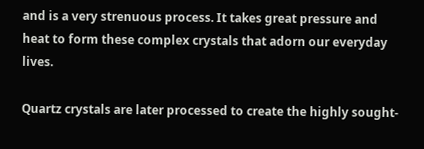and is a very strenuous process. It takes great pressure and heat to form these complex crystals that adorn our everyday lives.

Quartz crystals are later processed to create the highly sought-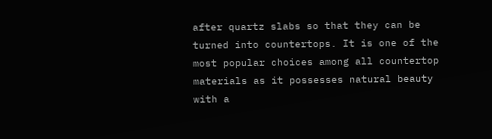after quartz slabs so that they can be turned into countertops. It is one of the most popular choices among all countertop materials as it possesses natural beauty with a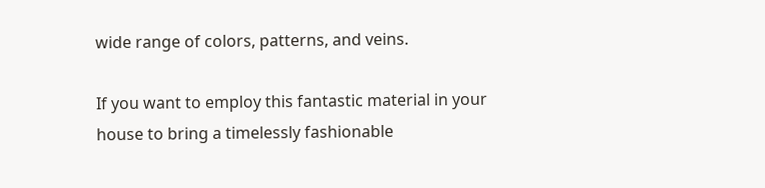wide range of colors, patterns, and veins.

If you want to employ this fantastic material in your house to bring a timelessly fashionable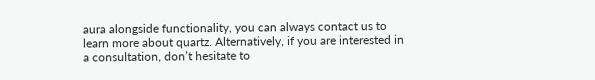aura alongside functionality, you can always contact us to learn more about quartz. Alternatively, if you are interested in a consultation, don’t hesitate to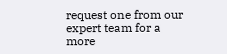request one from our expert team for a more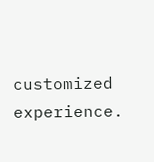customized experience.